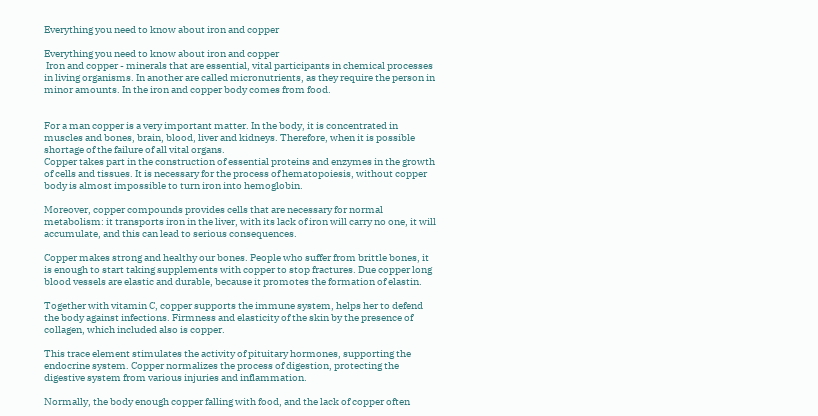Everything you need to know about iron and copper

Everything you need to know about iron and copper
 Iron and copper - minerals that are essential, vital participants in chemical processes in living organisms. In another are called micronutrients, as they require the person in minor amounts. In the iron and copper body comes from food.


For a man copper is a very important matter. In the body, it is concentrated in muscles and bones, brain, blood, liver and kidneys. Therefore, when it is possible shortage of the failure of all vital organs.
Copper takes part in the construction of essential proteins and enzymes in the growth of cells and tissues. It is necessary for the process of hematopoiesis, without copper body is almost impossible to turn iron into hemoglobin.

Moreover, copper compounds provides cells that are necessary for normal metabolism: it transports iron in the liver, with its lack of iron will carry no one, it will accumulate, and this can lead to serious consequences.

Copper makes strong and healthy our bones. People who suffer from brittle bones, it is enough to start taking supplements with copper to stop fractures. Due copper long blood vessels are elastic and durable, because it promotes the formation of elastin.

Together with vitamin C, copper supports the immune system, helps her to defend the body against infections. Firmness and elasticity of the skin by the presence of collagen, which included also is copper.

This trace element stimulates the activity of pituitary hormones, supporting the endocrine system. Copper normalizes the process of digestion, protecting the digestive system from various injuries and inflammation.

Normally, the body enough copper falling with food, and the lack of copper often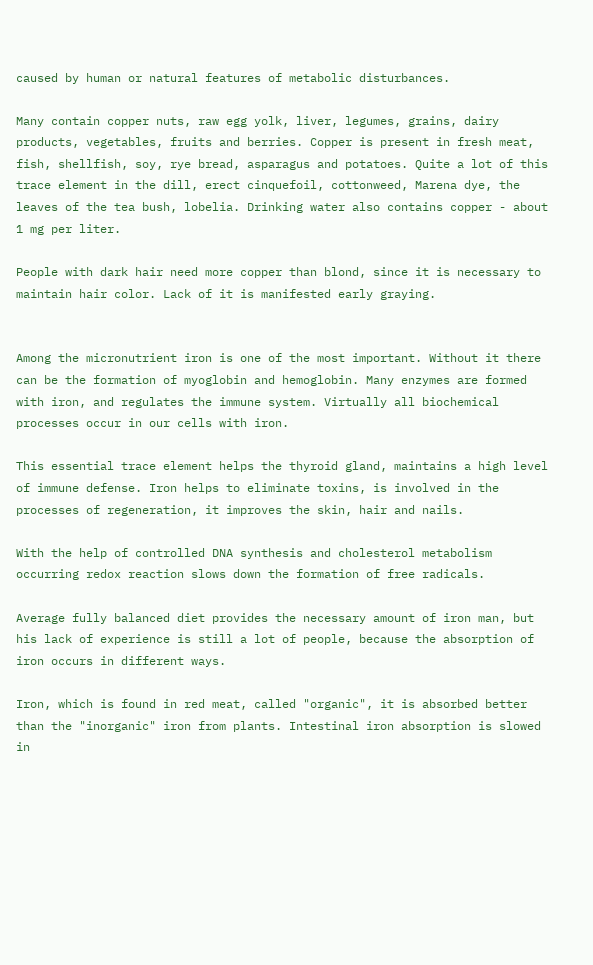caused by human or natural features of metabolic disturbances.

Many contain copper nuts, raw egg yolk, liver, legumes, grains, dairy products, vegetables, fruits and berries. Copper is present in fresh meat, fish, shellfish, soy, rye bread, asparagus and potatoes. Quite a lot of this trace element in the dill, erect cinquefoil, cottonweed, Marena dye, the leaves of the tea bush, lobelia. Drinking water also contains copper - about 1 mg per liter.

People with dark hair need more copper than blond, since it is necessary to maintain hair color. Lack of it is manifested early graying.


Among the micronutrient iron is one of the most important. Without it there can be the formation of myoglobin and hemoglobin. Many enzymes are formed with iron, and regulates the immune system. Virtually all biochemical processes occur in our cells with iron.

This essential trace element helps the thyroid gland, maintains a high level of immune defense. Iron helps to eliminate toxins, is involved in the processes of regeneration, it improves the skin, hair and nails.

With the help of controlled DNA synthesis and cholesterol metabolism occurring redox reaction slows down the formation of free radicals.

Average fully balanced diet provides the necessary amount of iron man, but his lack of experience is still a lot of people, because the absorption of iron occurs in different ways.

Iron, which is found in red meat, called "organic", it is absorbed better than the "inorganic" iron from plants. Intestinal iron absorption is slowed in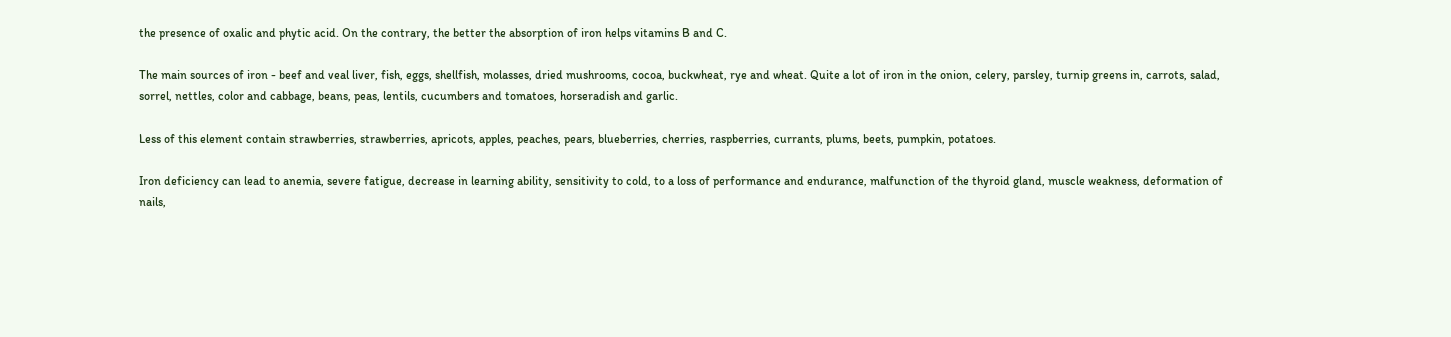the presence of oxalic and phytic acid. On the contrary, the better the absorption of iron helps vitamins B and C.

The main sources of iron - beef and veal liver, fish, eggs, shellfish, molasses, dried mushrooms, cocoa, buckwheat, rye and wheat. Quite a lot of iron in the onion, celery, parsley, turnip greens in, carrots, salad, sorrel, nettles, color and cabbage, beans, peas, lentils, cucumbers and tomatoes, horseradish and garlic.

Less of this element contain strawberries, strawberries, apricots, apples, peaches, pears, blueberries, cherries, raspberries, currants, plums, beets, pumpkin, potatoes.

Iron deficiency can lead to anemia, severe fatigue, decrease in learning ability, sensitivity to cold, to a loss of performance and endurance, malfunction of the thyroid gland, muscle weakness, deformation of nails,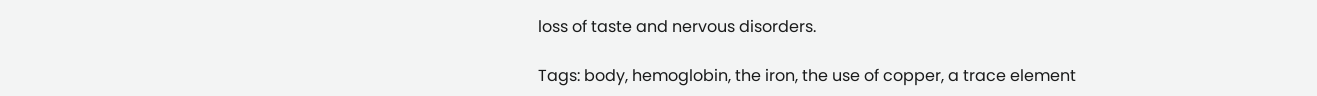loss of taste and nervous disorders.

Tags: body, hemoglobin, the iron, the use of copper, a trace element